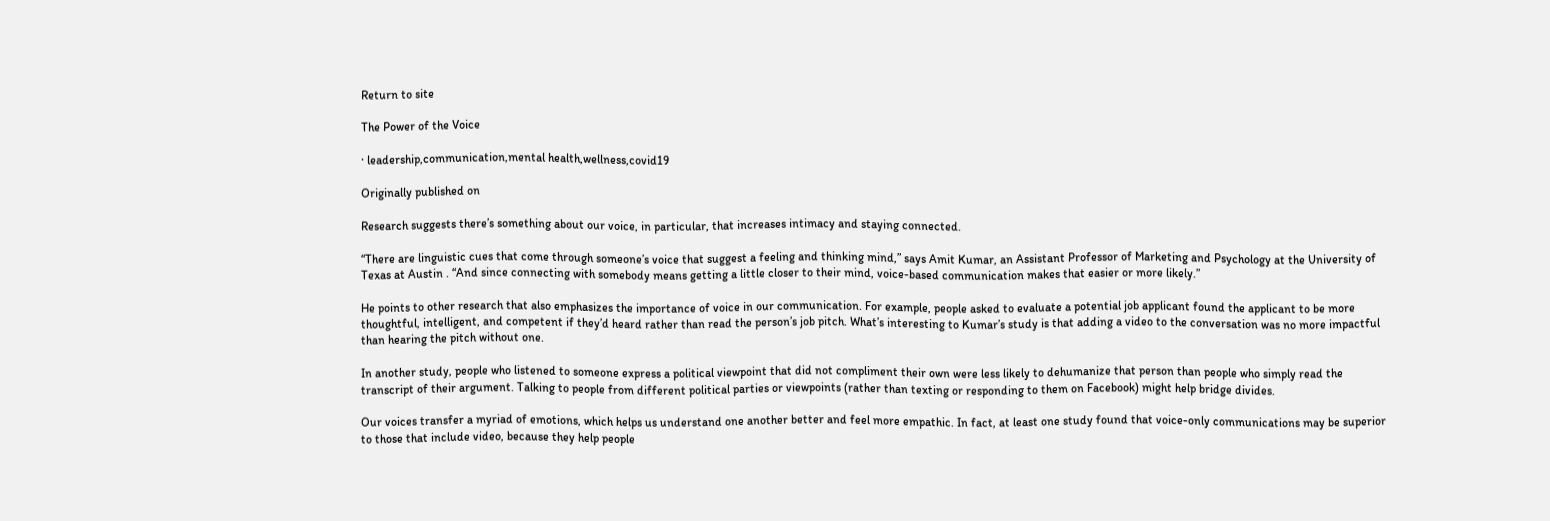Return to site

The Power of the Voice

· leadership,communication,mental health,wellness,covid19

Originally published on

Research suggests there’s something about our voice, in particular, that increases intimacy and staying connected.

“There are linguistic cues that come through someone’s voice that suggest a feeling and thinking mind,” says Amit Kumar, an Assistant Professor of Marketing and Psychology at the University of Texas at Austin . “And since connecting with somebody means getting a little closer to their mind, voice-based communication makes that easier or more likely.”

He points to other research that also emphasizes the importance of voice in our communication. For example, people asked to evaluate a potential job applicant found the applicant to be more thoughtful, intelligent, and competent if they’d heard rather than read the person’s job pitch. What’s interesting to Kumar’s study is that adding a video to the conversation was no more impactful than hearing the pitch without one.

In another study, people who listened to someone express a political viewpoint that did not compliment their own were less likely to dehumanize that person than people who simply read the transcript of their argument. Talking to people from different political parties or viewpoints (rather than texting or responding to them on Facebook) might help bridge divides.

Our voices transfer a myriad of emotions, which helps us understand one another better and feel more empathic. In fact, at least one study found that voice-only communications may be superior to those that include video, because they help people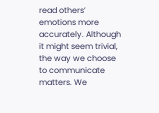read others’ emotions more accurately. Although it might seem trivial, the way we choose to communicate matters. We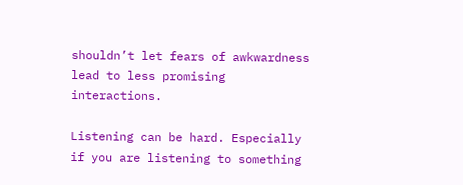shouldn’t let fears of awkwardness lead to less promising interactions.

Listening can be hard. Especially if you are listening to something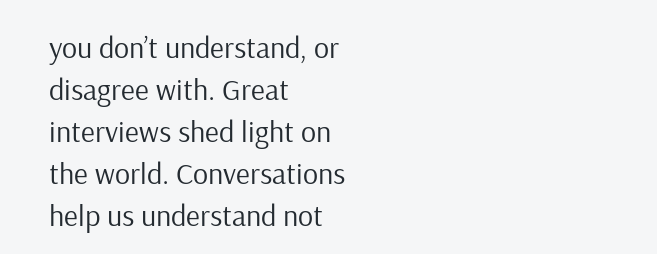you don’t understand, or disagree with. Great interviews shed light on the world. Conversations help us understand not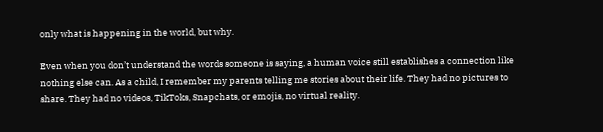only what is happening in the world, but why.

Even when you don’t understand the words someone is saying, a human voice still establishes a connection like nothing else can. As a child, I remember my parents telling me stories about their life. They had no pictures to share. They had no videos, TikToks, Snapchats, or emojis, no virtual reality.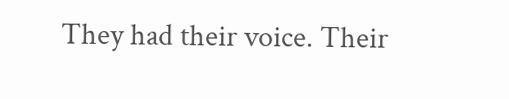They had their voice. Their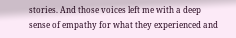stories. And those voices left me with a deep sense of empathy for what they experienced and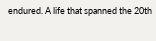endured. A life that spanned the 20th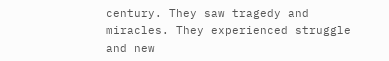century. They saw tragedy and miracles. They experienced struggle and new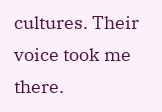cultures. Their voice took me there.